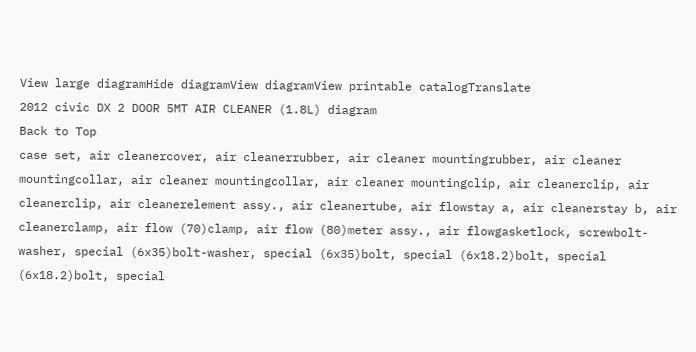View large diagramHide diagramView diagramView printable catalogTranslate
2012 civic DX 2 DOOR 5MT AIR CLEANER (1.8L) diagram
Back to Top
case set, air cleanercover, air cleanerrubber, air cleaner mountingrubber, air cleaner mountingcollar, air cleaner mountingcollar, air cleaner mountingclip, air cleanerclip, air cleanerclip, air cleanerelement assy., air cleanertube, air flowstay a, air cleanerstay b, air cleanerclamp, air flow (70)clamp, air flow (80)meter assy., air flowgasketlock, screwbolt-washer, special (6x35)bolt-washer, special (6x35)bolt, special (6x18.2)bolt, special (6x18.2)bolt, special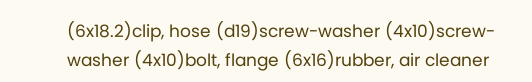(6x18.2)clip, hose (d19)screw-washer (4x10)screw-washer (4x10)bolt, flange (6x16)rubber, air cleaner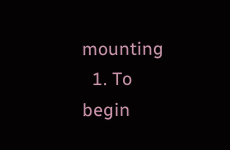mounting
  1. To begin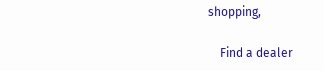shopping,

    Find a dealer